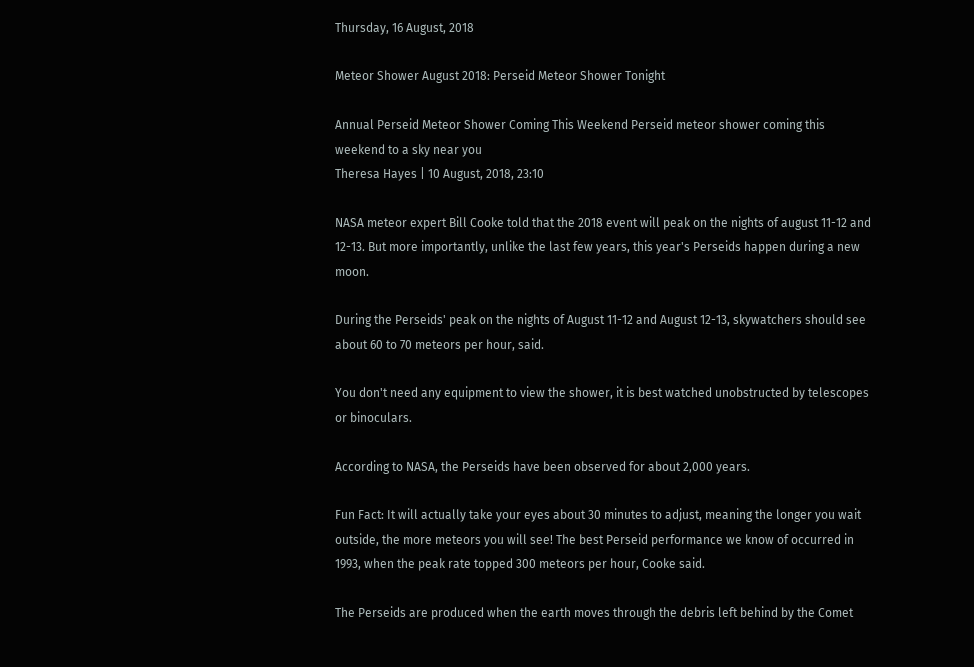Thursday, 16 August, 2018

Meteor Shower August 2018: Perseid Meteor Shower Tonight

Annual Perseid Meteor Shower Coming This Weekend Perseid meteor shower coming this weekend to a sky near you
Theresa Hayes | 10 August, 2018, 23:10

NASA meteor expert Bill Cooke told that the 2018 event will peak on the nights of august 11-12 and 12-13. But more importantly, unlike the last few years, this year's Perseids happen during a new moon.

During the Perseids' peak on the nights of August 11-12 and August 12-13, skywatchers should see about 60 to 70 meteors per hour, said.

You don't need any equipment to view the shower, it is best watched unobstructed by telescopes or binoculars.

According to NASA, the Perseids have been observed for about 2,000 years.

Fun Fact: It will actually take your eyes about 30 minutes to adjust, meaning the longer you wait outside, the more meteors you will see! The best Perseid performance we know of occurred in 1993, when the peak rate topped 300 meteors per hour, Cooke said.

The Perseids are produced when the earth moves through the debris left behind by the Comet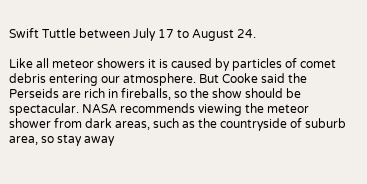Swift Tuttle between July 17 to August 24.

Like all meteor showers it is caused by particles of comet debris entering our atmosphere. But Cooke said the Perseids are rich in fireballs, so the show should be spectacular. NASA recommends viewing the meteor shower from dark areas, such as the countryside of suburb area, so stay away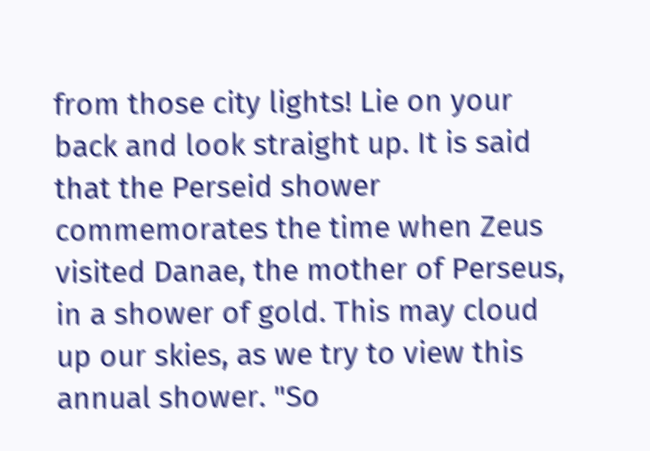from those city lights! Lie on your back and look straight up. It is said that the Perseid shower commemorates the time when Zeus visited Danae, the mother of Perseus, in a shower of gold. This may cloud up our skies, as we try to view this annual shower. "So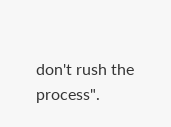don't rush the process".